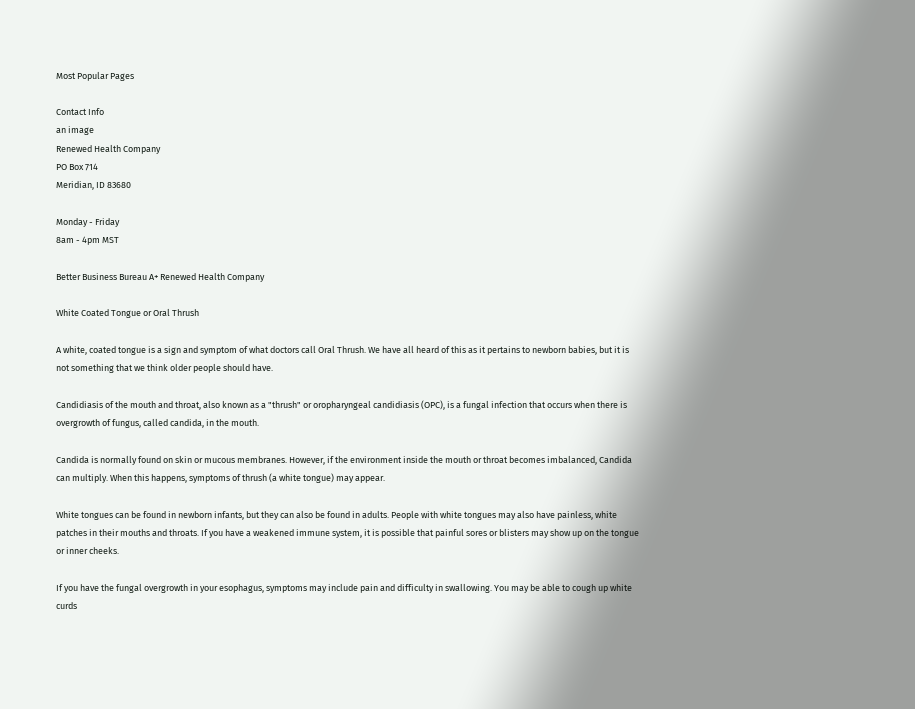Most Popular Pages

Contact Info
an image
Renewed Health Company
PO Box 714
Meridian, ID 83680

Monday - Friday
8am - 4pm MST

Better Business Bureau A+ Renewed Health Company

White Coated Tongue or Oral Thrush

A white, coated tongue is a sign and symptom of what doctors call Oral Thrush. We have all heard of this as it pertains to newborn babies, but it is not something that we think older people should have.

Candidiasis of the mouth and throat, also known as a "thrush" or oropharyngeal candidiasis (OPC), is a fungal infection that occurs when there is overgrowth of fungus, called candida, in the mouth.

Candida is normally found on skin or mucous membranes. However, if the environment inside the mouth or throat becomes imbalanced, Candida can multiply. When this happens, symptoms of thrush (a white tongue) may appear.

White tongues can be found in newborn infants, but they can also be found in adults. People with white tongues may also have painless, white patches in their mouths and throats. If you have a weakened immune system, it is possible that painful sores or blisters may show up on the tongue or inner cheeks.

If you have the fungal overgrowth in your esophagus, symptoms may include pain and difficulty in swallowing. You may be able to cough up white curds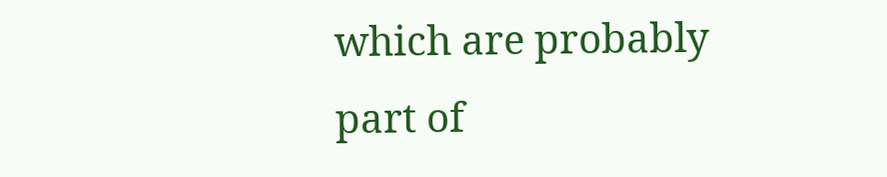which are probably part of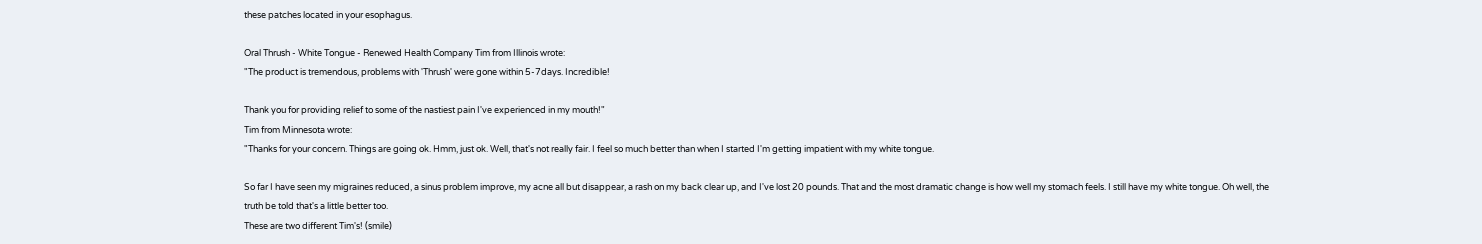these patches located in your esophagus.

Oral Thrush - White Tongue - Renewed Health Company Tim from Illinois wrote:
"The product is tremendous, problems with 'Thrush' were gone within 5-7days. Incredible!

Thank you for providing relief to some of the nastiest pain I've experienced in my mouth!"
Tim from Minnesota wrote:
"Thanks for your concern. Things are going ok. Hmm, just ok. Well, that's not really fair. I feel so much better than when I started I'm getting impatient with my white tongue.

So far I have seen my migraines reduced, a sinus problem improve, my acne all but disappear, a rash on my back clear up, and I've lost 20 pounds. That and the most dramatic change is how well my stomach feels. I still have my white tongue. Oh well, the truth be told that's a little better too.
These are two different Tim's! (smile)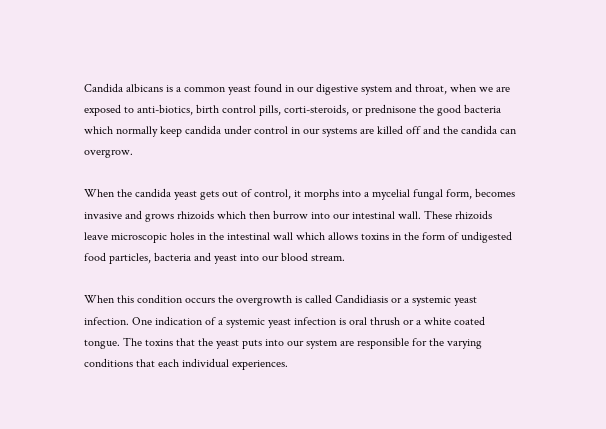Candida albicans is a common yeast found in our digestive system and throat, when we are exposed to anti-biotics, birth control pills, corti-steroids, or prednisone the good bacteria which normally keep candida under control in our systems are killed off and the candida can overgrow.

When the candida yeast gets out of control, it morphs into a mycelial fungal form, becomes invasive and grows rhizoids which then burrow into our intestinal wall. These rhizoids leave microscopic holes in the intestinal wall which allows toxins in the form of undigested food particles, bacteria and yeast into our blood stream.

When this condition occurs the overgrowth is called Candidiasis or a systemic yeast infection. One indication of a systemic yeast infection is oral thrush or a white coated tongue. The toxins that the yeast puts into our system are responsible for the varying conditions that each individual experiences.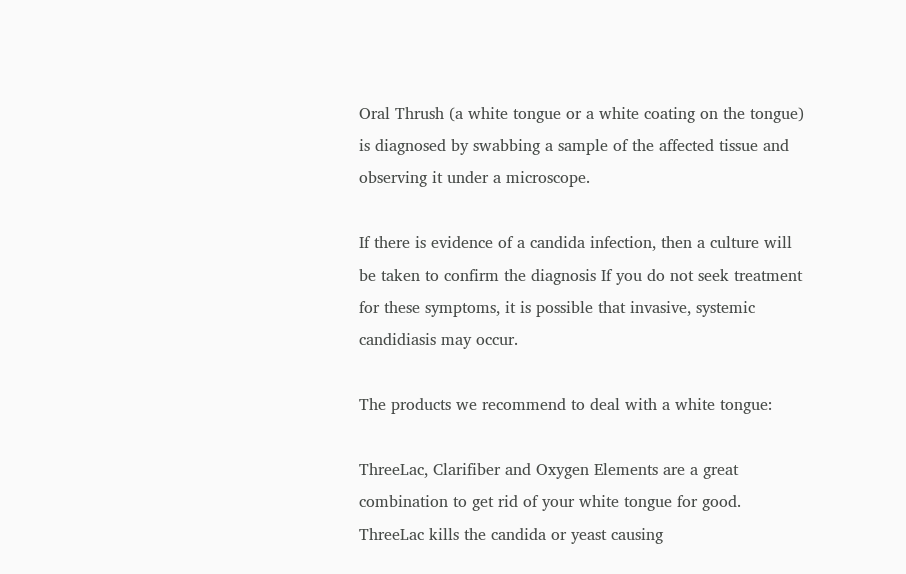Oral Thrush (a white tongue or a white coating on the tongue) is diagnosed by swabbing a sample of the affected tissue and observing it under a microscope.

If there is evidence of a candida infection, then a culture will be taken to confirm the diagnosis If you do not seek treatment for these symptoms, it is possible that invasive, systemic candidiasis may occur.

The products we recommend to deal with a white tongue:

ThreeLac, Clarifiber and Oxygen Elements are a great combination to get rid of your white tongue for good. ThreeLac kills the candida or yeast causing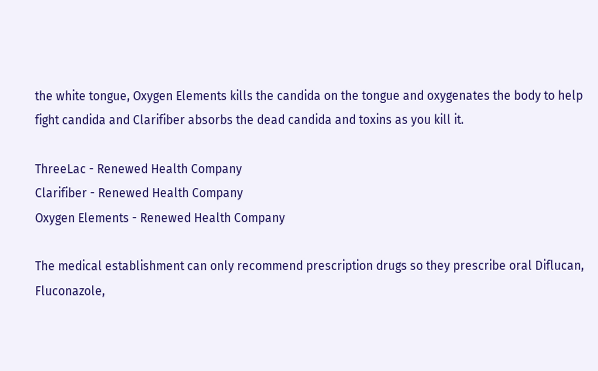the white tongue, Oxygen Elements kills the candida on the tongue and oxygenates the body to help fight candida and Clarifiber absorbs the dead candida and toxins as you kill it.

ThreeLac - Renewed Health Company
Clarifiber - Renewed Health Company
Oxygen Elements - Renewed Health Company

The medical establishment can only recommend prescription drugs so they prescribe oral Diflucan, Fluconazole,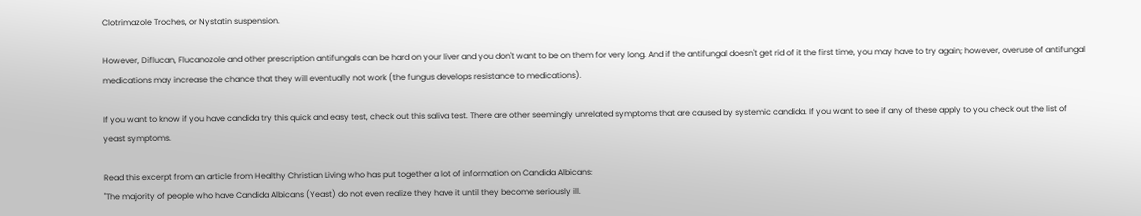Clotrimazole Troches, or Nystatin suspension.

However, Diflucan, Flucanozole and other prescription antifungals can be hard on your liver and you don't want to be on them for very long. And if the antifungal doesn't get rid of it the first time, you may have to try again; however, overuse of antifungal medications may increase the chance that they will eventually not work (the fungus develops resistance to medications).

If you want to know if you have candida try this quick and easy test, check out this saliva test. There are other seemingly unrelated symptoms that are caused by systemic candida. If you want to see if any of these apply to you check out the list of yeast symptoms.

Read this excerpt from an article from Healthy Christian Living who has put together a lot of information on Candida Albicans:
"The majority of people who have Candida Albicans (Yeast) do not even realize they have it until they become seriously ill.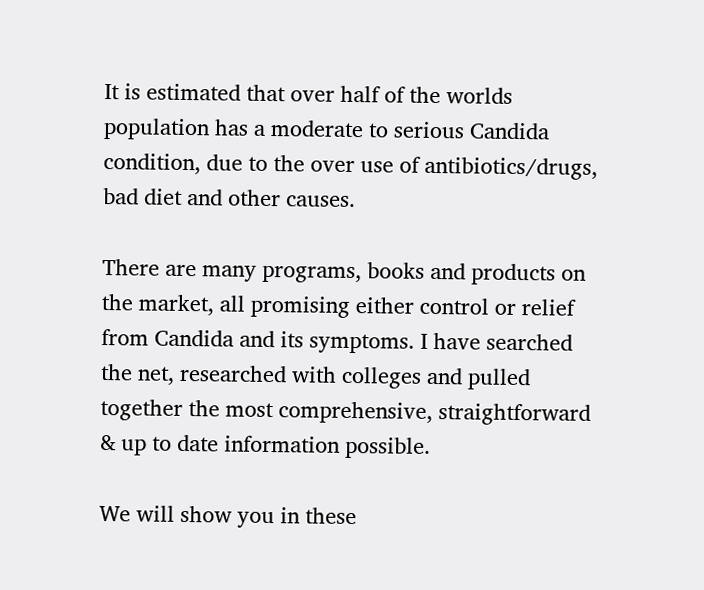It is estimated that over half of the worlds population has a moderate to serious Candida condition, due to the over use of antibiotics/drugs, bad diet and other causes.

There are many programs, books and products on the market, all promising either control or relief from Candida and its symptoms. I have searched the net, researched with colleges and pulled together the most comprehensive, straightforward & up to date information possible.

We will show you in these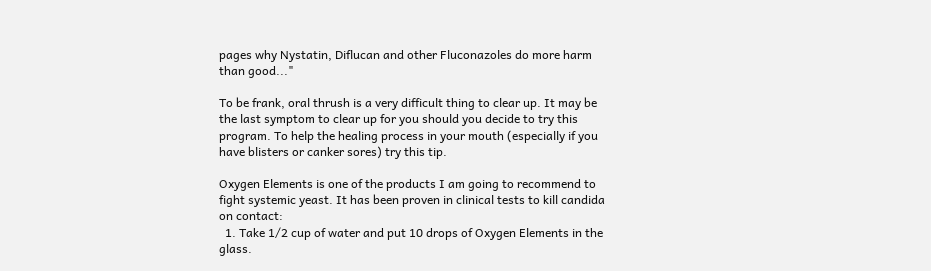pages why Nystatin, Diflucan and other Fluconazoles do more harm than good..."

To be frank, oral thrush is a very difficult thing to clear up. It may be the last symptom to clear up for you should you decide to try this program. To help the healing process in your mouth (especially if you have blisters or canker sores) try this tip.

Oxygen Elements is one of the products I am going to recommend to fight systemic yeast. It has been proven in clinical tests to kill candida on contact:
  1. Take 1/2 cup of water and put 10 drops of Oxygen Elements in the glass.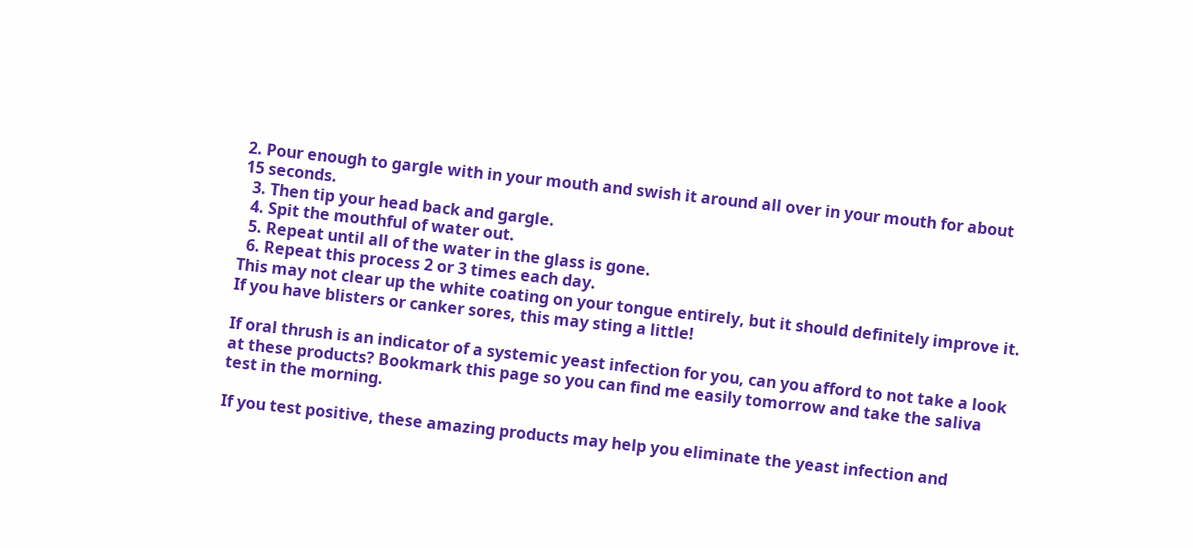2. Pour enough to gargle with in your mouth and swish it around all over in your mouth for about 15 seconds.
  3. Then tip your head back and gargle.
  4. Spit the mouthful of water out.
  5. Repeat until all of the water in the glass is gone.
  6. Repeat this process 2 or 3 times each day.
This may not clear up the white coating on your tongue entirely, but it should definitely improve it. If you have blisters or canker sores, this may sting a little!

If oral thrush is an indicator of a systemic yeast infection for you, can you afford to not take a look at these products? Bookmark this page so you can find me easily tomorrow and take the saliva test in the morning.

If you test positive, these amazing products may help you eliminate the yeast infection and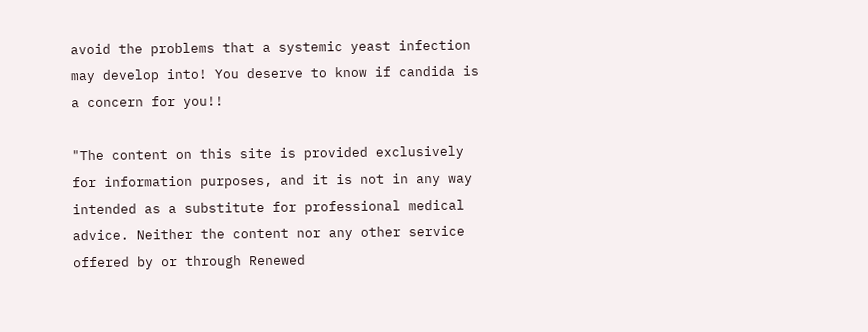avoid the problems that a systemic yeast infection may develop into! You deserve to know if candida is a concern for you!!

"The content on this site is provided exclusively for information purposes, and it is not in any way intended as a substitute for professional medical advice. Neither the content nor any other service offered by or through Renewed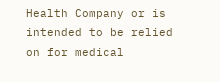Health Company or is intended to be relied on for medical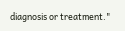diagnosis or treatment."